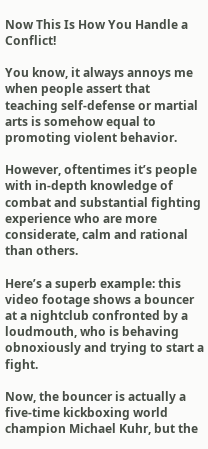Now This Is How You Handle a Conflict!

You know, it always annoys me when people assert that teaching self-defense or martial arts is somehow equal to promoting violent behavior.

However, oftentimes it’s people with in-depth knowledge of combat and substantial fighting experience who are more considerate, calm and rational than others.

Here’s a superb example: this video footage shows a bouncer at a nightclub confronted by a loudmouth, who is behaving obnoxiously and trying to start a fight.

Now, the bouncer is actually a five-time kickboxing world champion Michael Kuhr, but the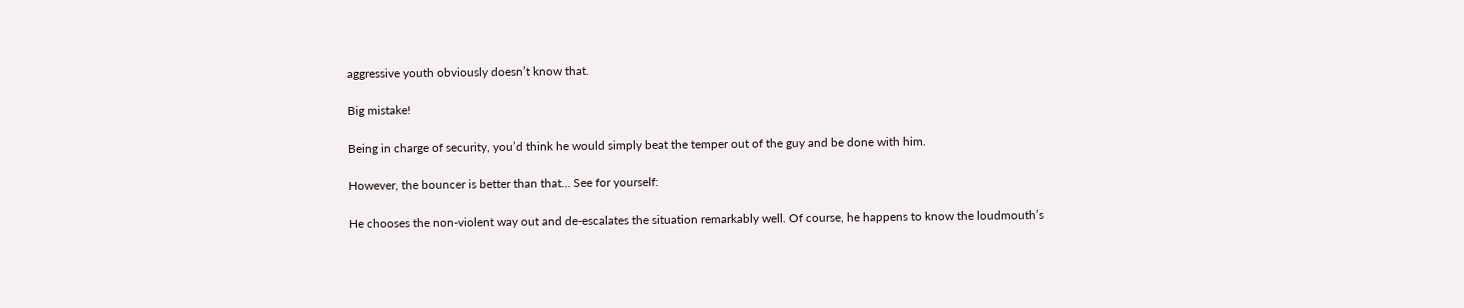aggressive youth obviously doesn’t know that.

Big mistake!

Being in charge of security, you’d think he would simply beat the temper out of the guy and be done with him.

However, the bouncer is better than that… See for yourself:

He chooses the non-violent way out and de-escalates the situation remarkably well. Of course, he happens to know the loudmouth’s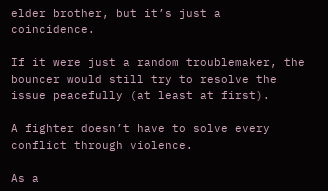elder brother, but it’s just a coincidence.

If it were just a random troublemaker, the bouncer would still try to resolve the issue peacefully (at least at first).

A fighter doesn’t have to solve every conflict through violence.

As a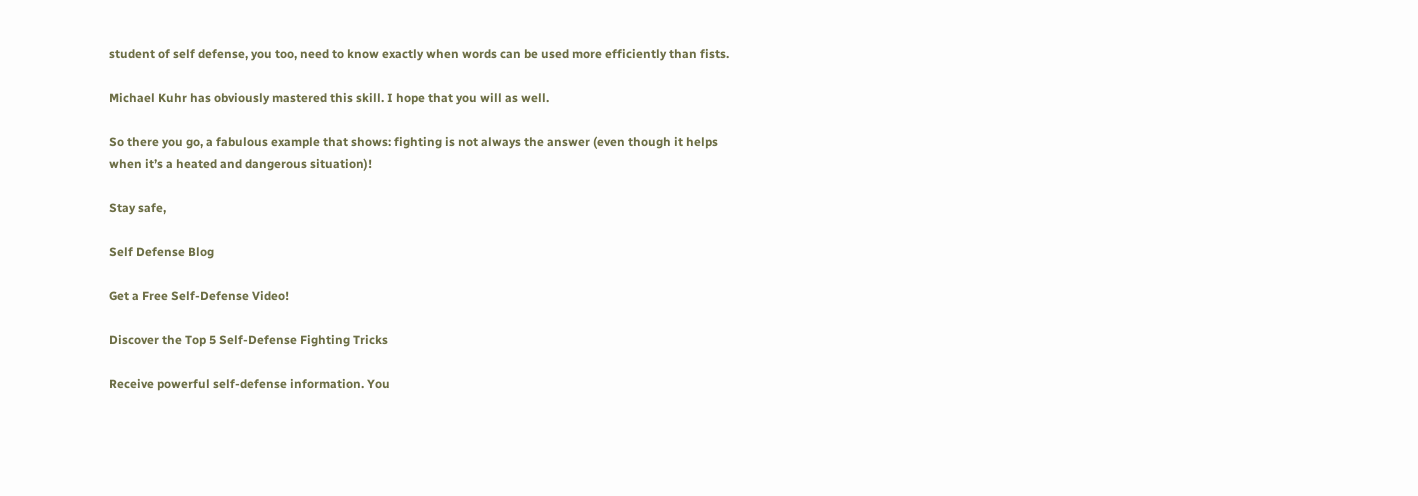student of self defense, you too, need to know exactly when words can be used more efficiently than fists.

Michael Kuhr has obviously mastered this skill. I hope that you will as well.

So there you go, a fabulous example that shows: fighting is not always the answer (even though it helps when it’s a heated and dangerous situation)!

Stay safe,

Self Defense Blog

Get a Free Self-Defense Video!

Discover the Top 5 Self-Defense Fighting Tricks

Receive powerful self-defense information. You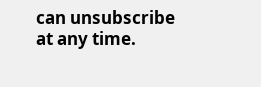can unsubscribe at any time.